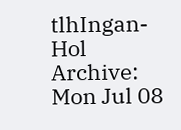tlhIngan-Hol Archive: Mon Jul 08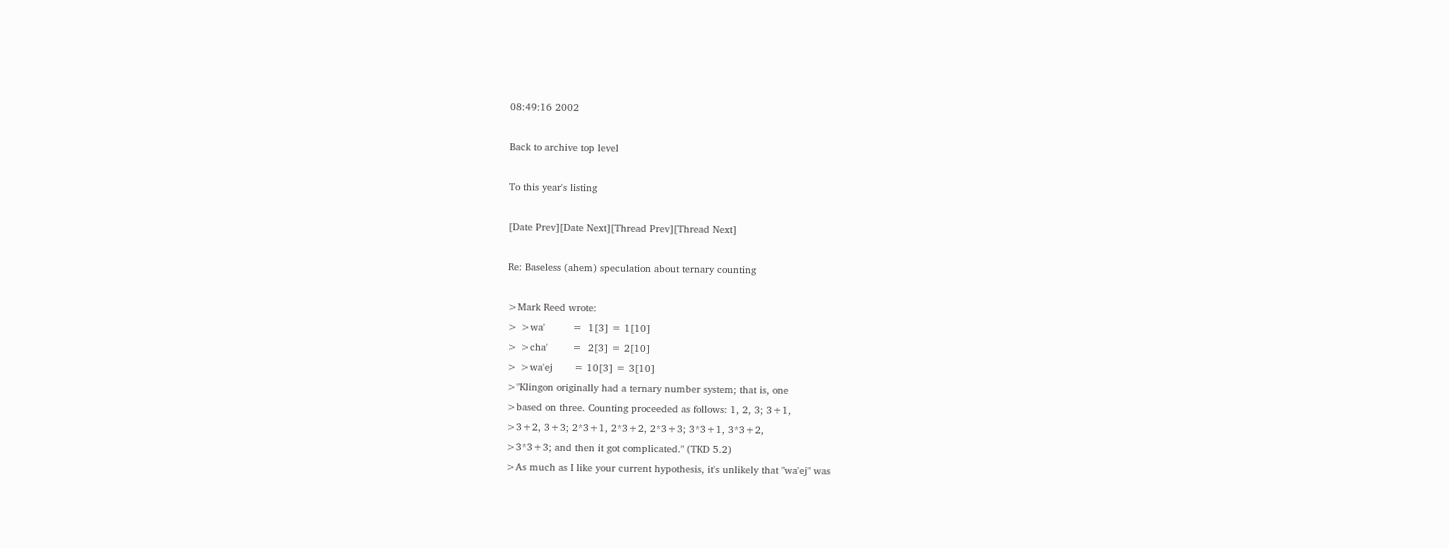08:49:16 2002

Back to archive top level

To this year's listing

[Date Prev][Date Next][Thread Prev][Thread Next]

Re: Baseless (ahem) speculation about ternary counting

>Mark Reed wrote:
> >wa'         =  1[3] = 1[10]
> >cha'        =  2[3] = 2[10]
> >wa'ej       = 10[3] = 3[10]
>"Klingon originally had a ternary number system; that is, one
>based on three. Counting proceeded as follows: 1, 2, 3; 3+1,
>3+2, 3+3; 2*3+1, 2*3+2, 2*3+3; 3*3+1, 3*3+2,
>3*3+3; and then it got complicated." (TKD 5.2)
>As much as I like your current hypothesis, it's unlikely that "wa'ej" was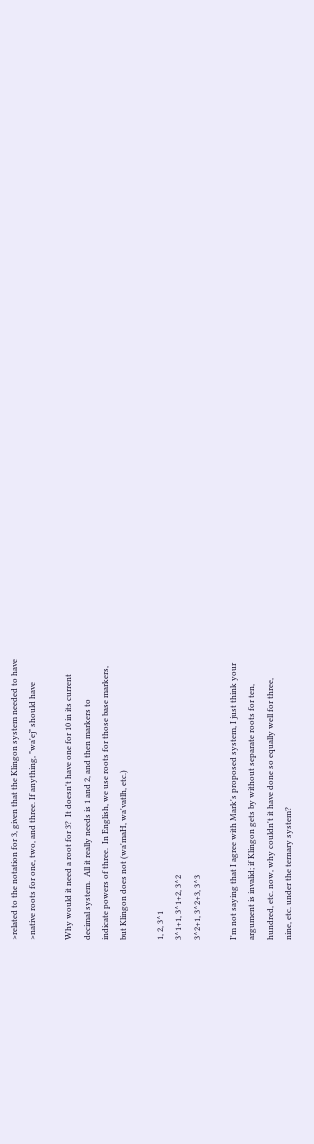>related to the notation for 3, given that the Klingon system needed to have
>native roots for one, two, and three. If anything, "wa'ej" should have

Why would it need a root for 3?  It doesn't have one for 10 in its current
decimal system.  All it really needs is 1 and 2, and then markers to
indicate powers of three.  In English, we use roots for those base markers,
but Klingon does not (wa'maH, wa'vatlh, etc.)

1, 2, 3^1
3^1+1, 3^1+2, 3^2
3^2+1, 3^2+3, 3^3

I'm not saying that I agree with Mark's proposed system, I just think your
argument is invalid; if Klingon gets by without separate roots for ten,
hundred, etc. now, why couldn't it have done so equally well for three,
nine, etc. under the ternary system?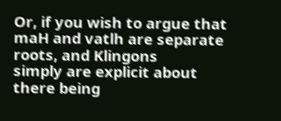Or, if you wish to argue that maH and vatlh are separate roots, and Klingons
simply are explicit about there being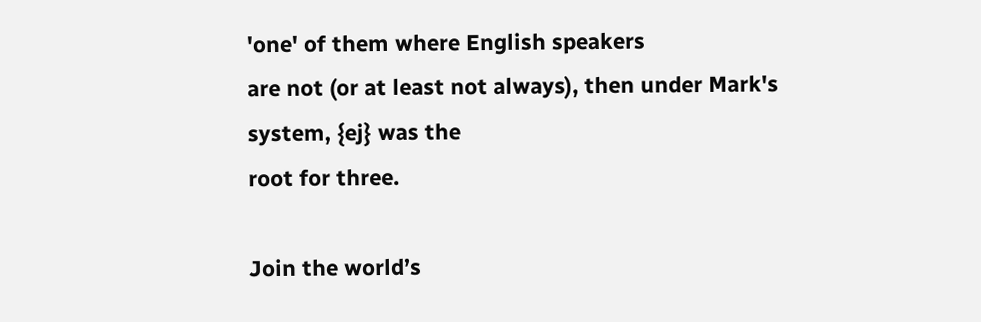'one' of them where English speakers
are not (or at least not always), then under Mark's system, {ej} was the
root for three.

Join the world’s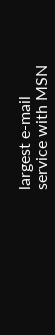largest e-mail service with MSN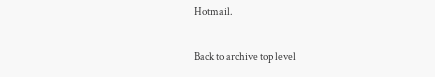Hotmail.

Back to archive top level